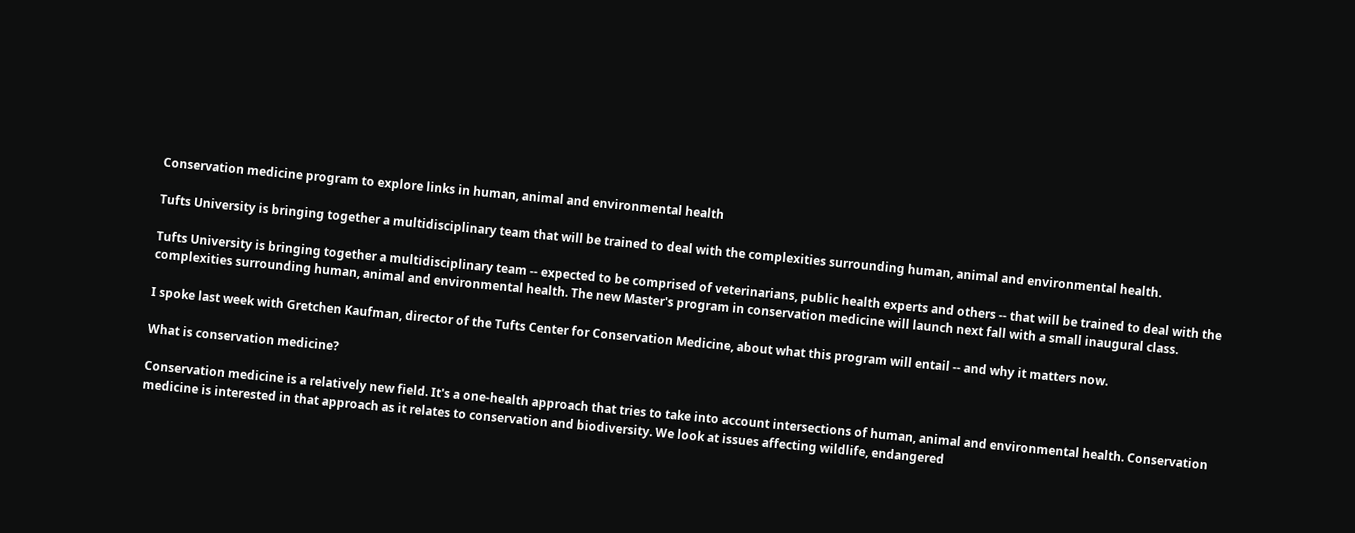Conservation medicine program to explore links in human, animal and environmental health

Tufts University is bringing together a multidisciplinary team that will be trained to deal with the complexities surrounding human, animal and environmental health.

Tufts University is bringing together a multidisciplinary team -- expected to be comprised of veterinarians, public health experts and others -- that will be trained to deal with the complexities surrounding human, animal and environmental health. The new Master's program in conservation medicine will launch next fall with a small inaugural class.

I spoke last week with Gretchen Kaufman, director of the Tufts Center for Conservation Medicine, about what this program will entail -- and why it matters now.

What is conservation medicine?

Conservation medicine is a relatively new field. It's a one-health approach that tries to take into account intersections of human, animal and environmental health. Conservation medicine is interested in that approach as it relates to conservation and biodiversity. We look at issues affecting wildlife, endangered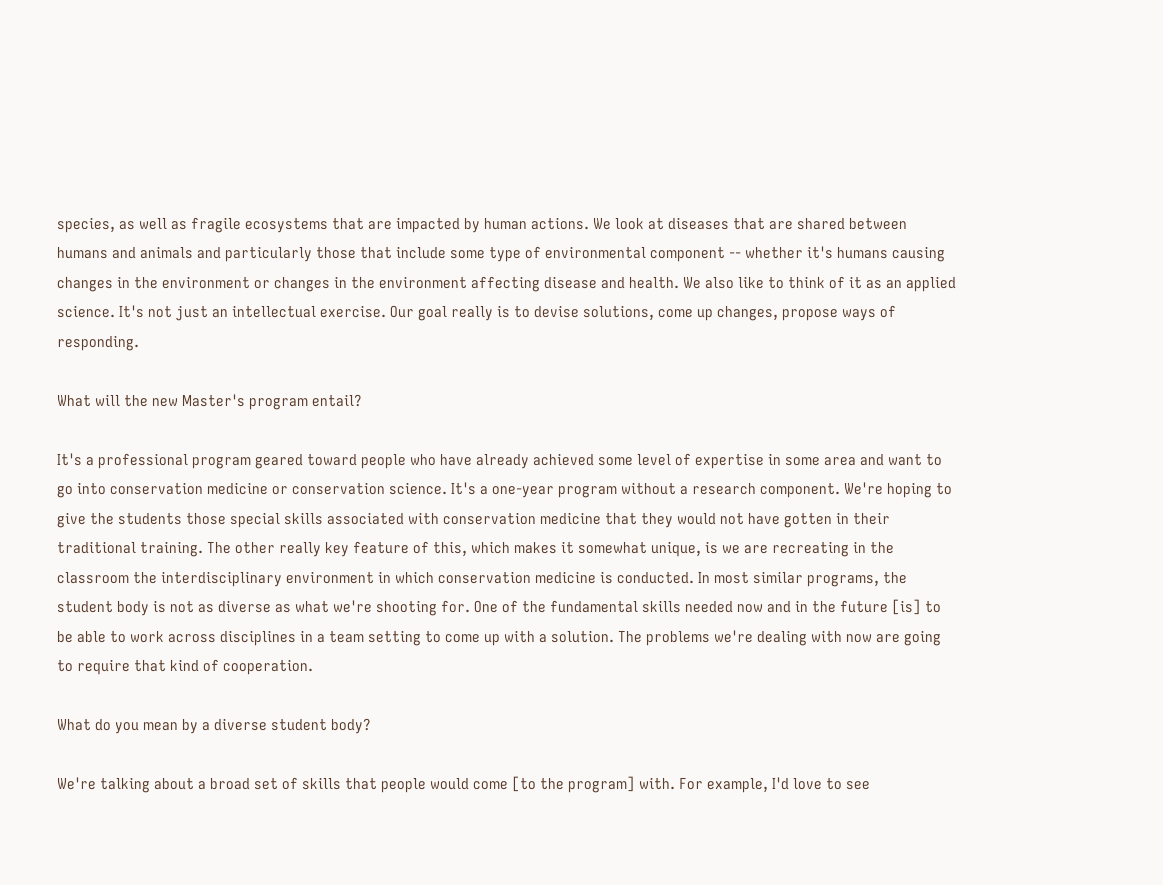species, as well as fragile ecosystems that are impacted by human actions. We look at diseases that are shared between humans and animals and particularly those that include some type of environmental component -- whether it's humans causing changes in the environment or changes in the environment affecting disease and health. We also like to think of it as an applied science. It's not just an intellectual exercise. Our goal really is to devise solutions, come up changes, propose ways of responding.

What will the new Master's program entail?

It's a professional program geared toward people who have already achieved some level of expertise in some area and want to go into conservation medicine or conservation science. It's a one-year program without a research component. We're hoping to give the students those special skills associated with conservation medicine that they would not have gotten in their traditional training. The other really key feature of this, which makes it somewhat unique, is we are recreating in the classroom the interdisciplinary environment in which conservation medicine is conducted. In most similar programs, the student body is not as diverse as what we're shooting for. One of the fundamental skills needed now and in the future [is] to be able to work across disciplines in a team setting to come up with a solution. The problems we're dealing with now are going to require that kind of cooperation.

What do you mean by a diverse student body?

We're talking about a broad set of skills that people would come [to the program] with. For example, I'd love to see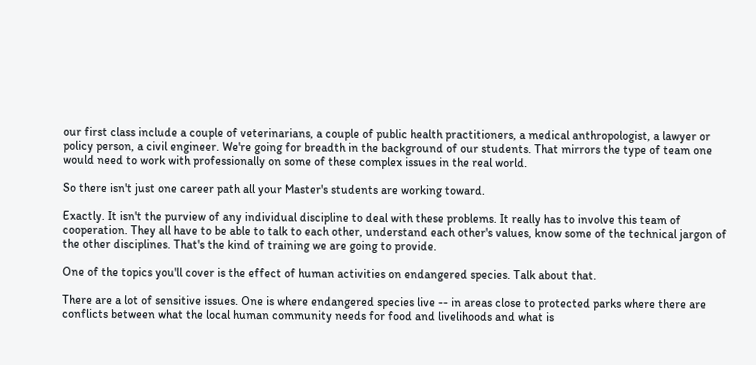our first class include a couple of veterinarians, a couple of public health practitioners, a medical anthropologist, a lawyer or policy person, a civil engineer. We're going for breadth in the background of our students. That mirrors the type of team one would need to work with professionally on some of these complex issues in the real world.

So there isn't just one career path all your Master's students are working toward.

Exactly. It isn't the purview of any individual discipline to deal with these problems. It really has to involve this team of cooperation. They all have to be able to talk to each other, understand each other's values, know some of the technical jargon of the other disciplines. That's the kind of training we are going to provide.

One of the topics you'll cover is the effect of human activities on endangered species. Talk about that.

There are a lot of sensitive issues. One is where endangered species live -- in areas close to protected parks where there are conflicts between what the local human community needs for food and livelihoods and what is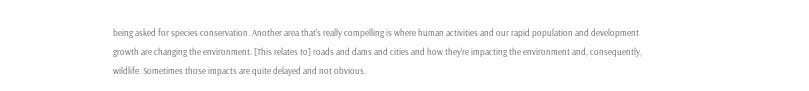being asked for species conservation. Another area that's really compelling is where human activities and our rapid population and development growth are changing the environment. [This relates to] roads and dams and cities and how they're impacting the environment and, consequently, wildlife. Sometimes those impacts are quite delayed and not obvious.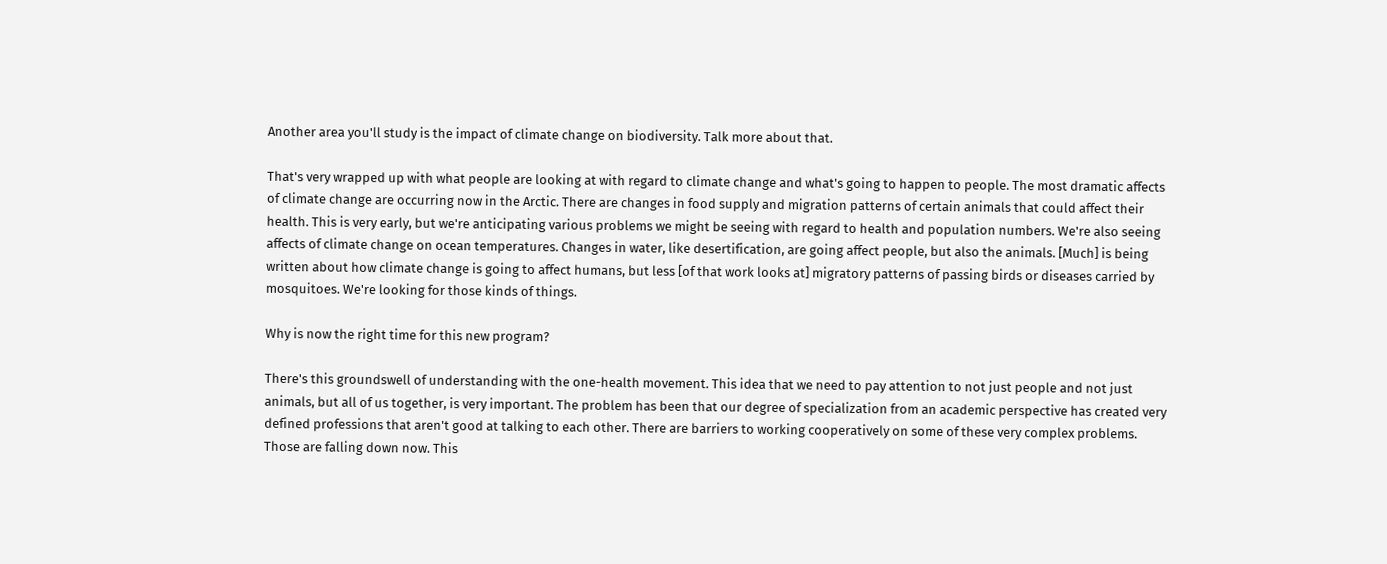Another area you'll study is the impact of climate change on biodiversity. Talk more about that.

That's very wrapped up with what people are looking at with regard to climate change and what's going to happen to people. The most dramatic affects of climate change are occurring now in the Arctic. There are changes in food supply and migration patterns of certain animals that could affect their health. This is very early, but we're anticipating various problems we might be seeing with regard to health and population numbers. We're also seeing affects of climate change on ocean temperatures. Changes in water, like desertification, are going affect people, but also the animals. [Much] is being written about how climate change is going to affect humans, but less [of that work looks at] migratory patterns of passing birds or diseases carried by mosquitoes. We're looking for those kinds of things.

Why is now the right time for this new program?

There's this groundswell of understanding with the one-health movement. This idea that we need to pay attention to not just people and not just animals, but all of us together, is very important. The problem has been that our degree of specialization from an academic perspective has created very defined professions that aren't good at talking to each other. There are barriers to working cooperatively on some of these very complex problems. Those are falling down now. This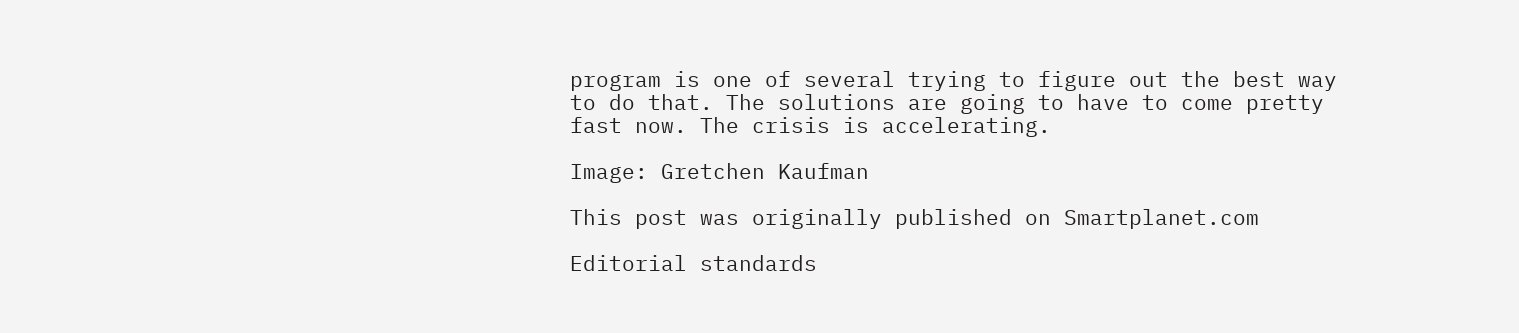program is one of several trying to figure out the best way to do that. The solutions are going to have to come pretty fast now. The crisis is accelerating.

Image: Gretchen Kaufman

This post was originally published on Smartplanet.com

Editorial standards